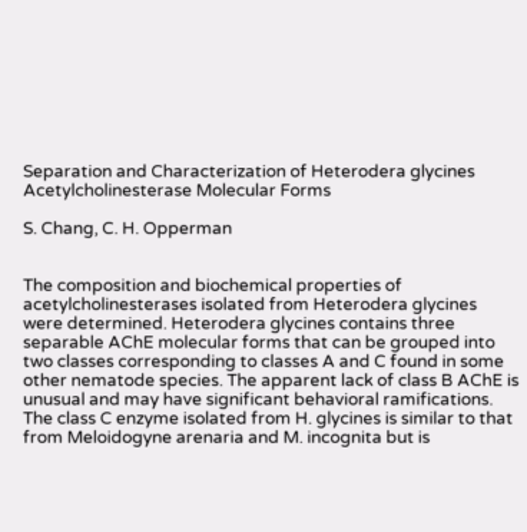Separation and Characterization of Heterodera glycines Acetylcholinesterase Molecular Forms

S. Chang, C. H. Opperman


The composition and biochemical properties of acetylcholinesterases isolated from Heterodera glycines were determined. Heterodera glycines contains three separable AChE molecular forms that can be grouped into two classes corresponding to classes A and C found in some other nematode species. The apparent lack of class B AChE is unusual and may have significant behavioral ramifications. The class C enzyme isolated from H. glycines is similar to that from Meloidogyne arenaria and M. incognita but is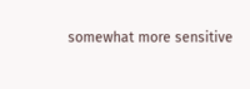somewhat more sensitive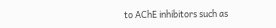to AChE inhibitors such as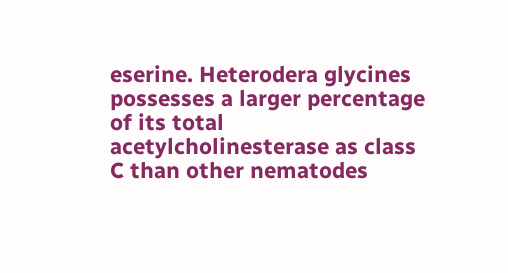eserine. Heterodera glycines possesses a larger percentage of its total acetylcholinesterase as class C than other nematodes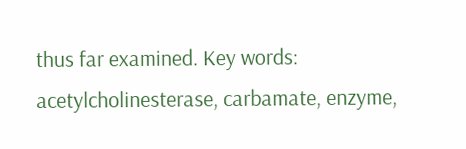thus far examined. Key words: acetylcholinesterase, carbamate, enzyme,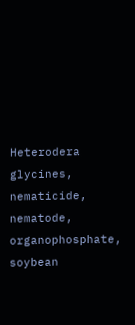Heterodera glycines, nematicide, nematode, organophosphate, soybean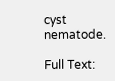cyst nematode.

Full Text: